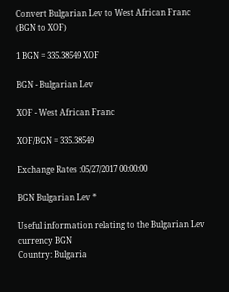Convert Bulgarian Lev to West African Franc
(BGN to XOF)

1 BGN = 335.38549 XOF

BGN - Bulgarian Lev

XOF - West African Franc

XOF/BGN = 335.38549

Exchange Rates :05/27/2017 00:00:00

BGN Bulgarian Lev *

Useful information relating to the Bulgarian Lev currency BGN
Country: Bulgaria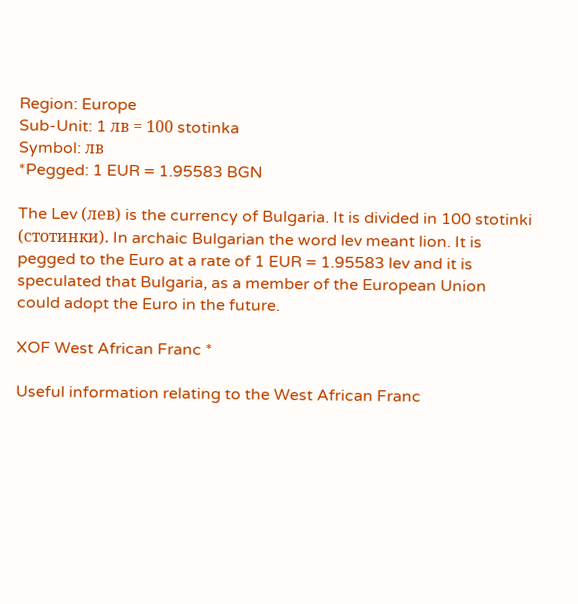Region: Europe
Sub-Unit: 1 лв = 100 stotinka
Symbol: лв
*Pegged: 1 EUR = 1.95583 BGN

The Lev (лев) is the currency of Bulgaria. It is divided in 100 stotinki (стотинки). In archaic Bulgarian the word lev meant lion. It is pegged to the Euro at a rate of 1 EUR = 1.95583 lev and it is speculated that Bulgaria, as a member of the European Union could adopt the Euro in the future.

XOF West African Franc *

Useful information relating to the West African Franc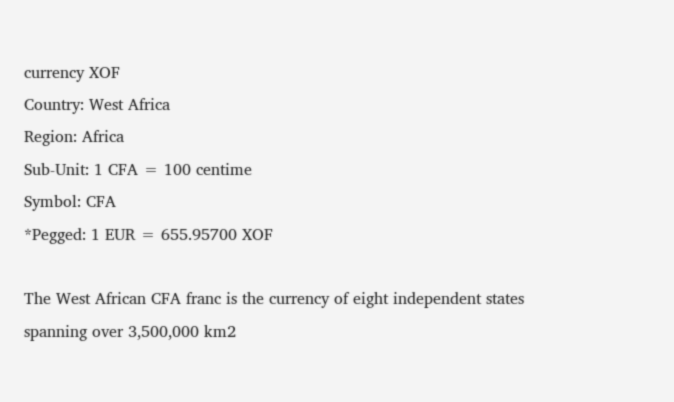currency XOF
Country: West Africa
Region: Africa
Sub-Unit: 1 CFA = 100 centime
Symbol: CFA
*Pegged: 1 EUR = 655.95700 XOF

The West African CFA franc is the currency of eight independent states spanning over 3,500,000 km2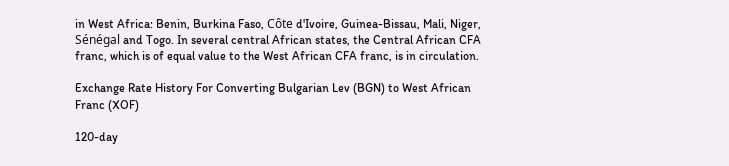in West Africa: Benin, Burkina Faso, Côte d'Ivoire, Guinea-Bissau, Mali, Niger, Sénégal and Togo. In several central African states, the Central African CFA franc, which is of equal value to the West African CFA franc, is in circulation.

Exchange Rate History For Converting Bulgarian Lev (BGN) to West African Franc (XOF)

120-day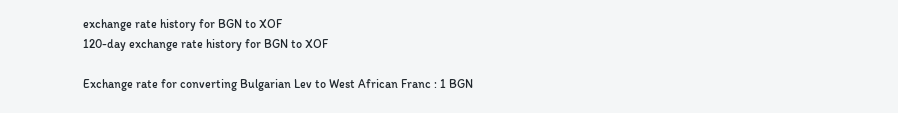exchange rate history for BGN to XOF
120-day exchange rate history for BGN to XOF

Exchange rate for converting Bulgarian Lev to West African Franc : 1 BGN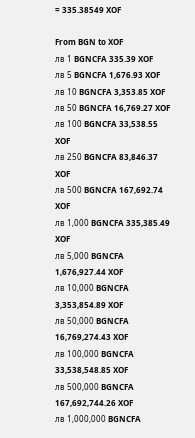= 335.38549 XOF

From BGN to XOF
лв 1 BGNCFA 335.39 XOF
лв 5 BGNCFA 1,676.93 XOF
лв 10 BGNCFA 3,353.85 XOF
лв 50 BGNCFA 16,769.27 XOF
лв 100 BGNCFA 33,538.55 XOF
лв 250 BGNCFA 83,846.37 XOF
лв 500 BGNCFA 167,692.74 XOF
лв 1,000 BGNCFA 335,385.49 XOF
лв 5,000 BGNCFA 1,676,927.44 XOF
лв 10,000 BGNCFA 3,353,854.89 XOF
лв 50,000 BGNCFA 16,769,274.43 XOF
лв 100,000 BGNCFA 33,538,548.85 XOF
лв 500,000 BGNCFA 167,692,744.26 XOF
лв 1,000,000 BGNCFA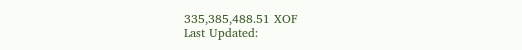335,385,488.51 XOF
Last Updated: